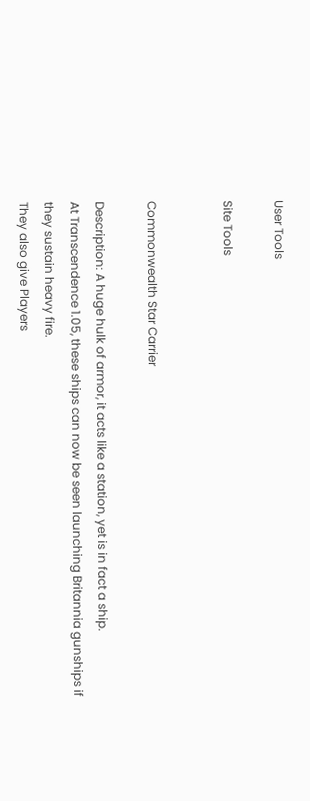User Tools

Site Tools


Commonwealth Star Carrier

Description: A huge hulk of armor, it acts like a station, yet is in fact a ship.
At Transcendence 1.05, these ships can now be seen launching Britannia gunships if they sustain heavy fire.
They also give Players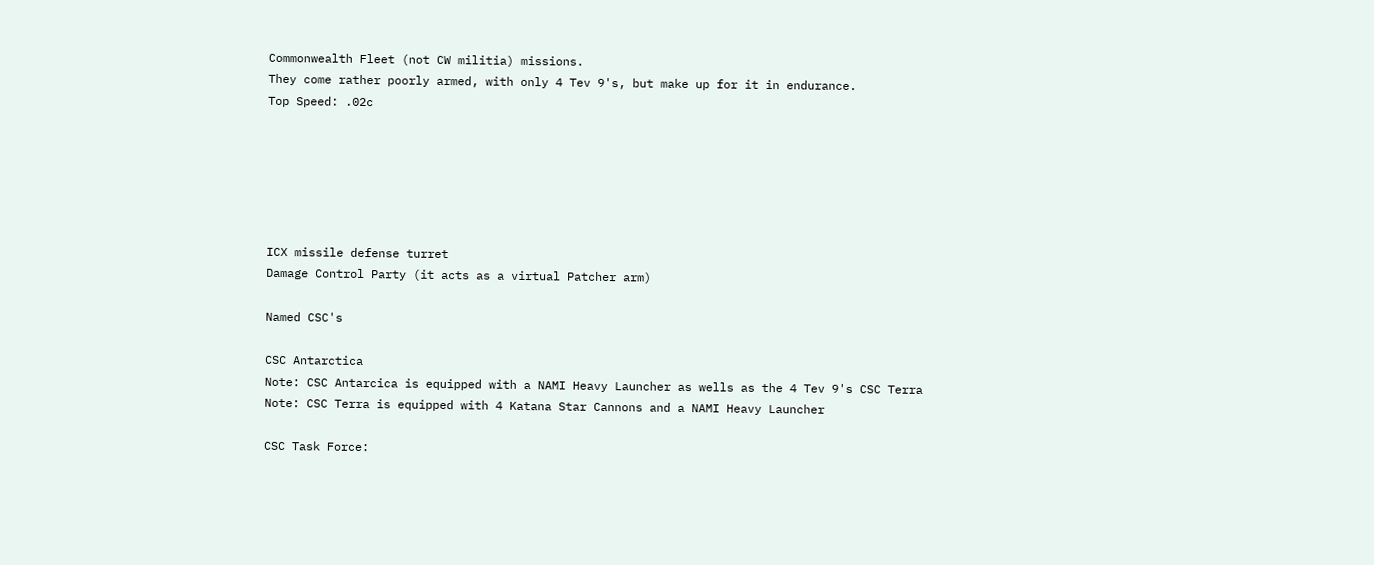Commonwealth Fleet (not CW militia) missions.
They come rather poorly armed, with only 4 Tev 9's, but make up for it in endurance.
Top Speed: .02c






ICX missile defense turret
Damage Control Party (it acts as a virtual Patcher arm)

Named CSC's

CSC Antarctica
Note: CSC Antarcica is equipped with a NAMI Heavy Launcher as wells as the 4 Tev 9's CSC Terra
Note: CSC Terra is equipped with 4 Katana Star Cannons and a NAMI Heavy Launcher

CSC Task Force: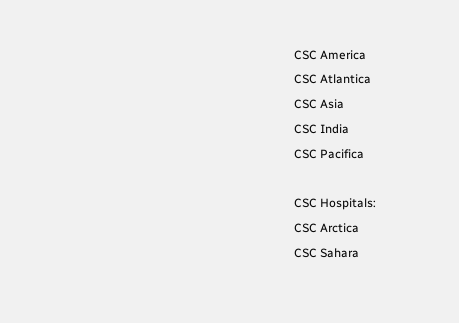CSC America
CSC Atlantica
CSC Asia
CSC India
CSC Pacifica

CSC Hospitals:
CSC Arctica
CSC Sahara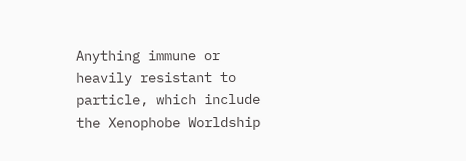Anything immune or heavily resistant to particle, which include the Xenophobe Worldship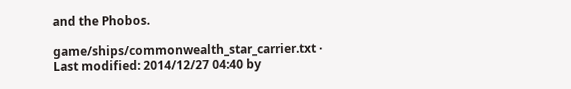and the Phobos.

game/ships/commonwealth_star_carrier.txt · Last modified: 2014/12/27 04:40 by